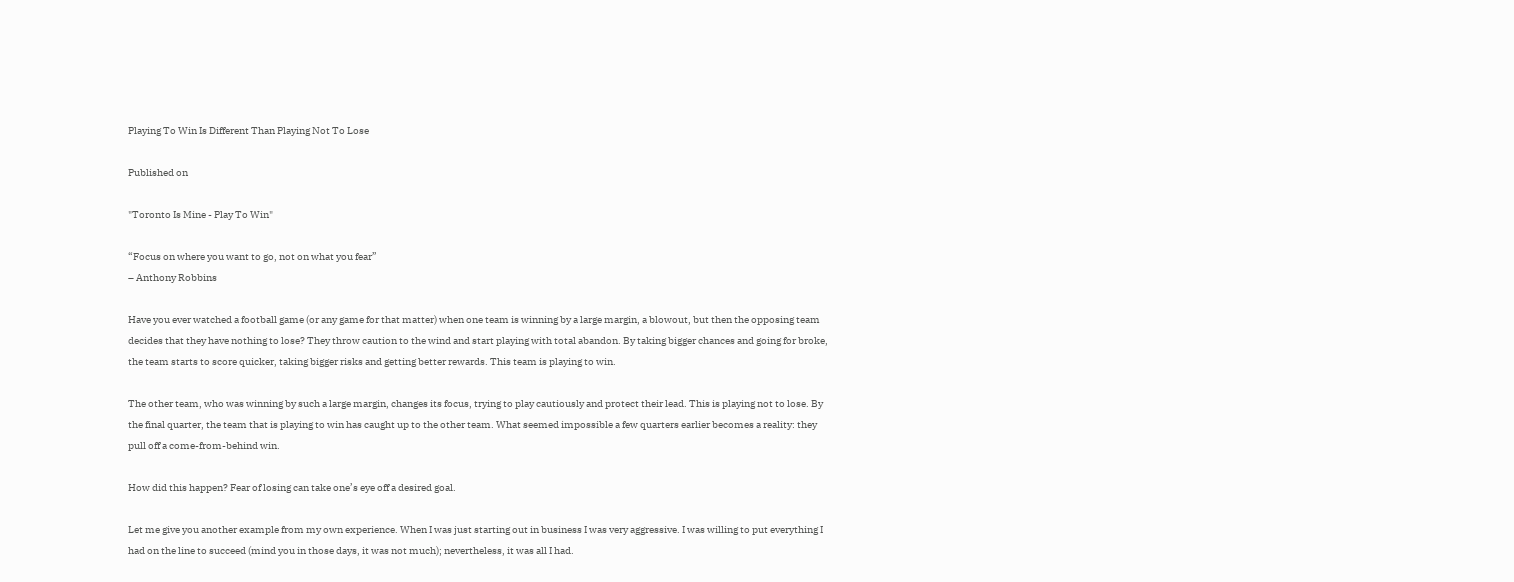Playing To Win Is Different Than Playing Not To Lose

Published on

"Toronto Is Mine - Play To Win"

“Focus on where you want to go, not on what you fear”
– Anthony Robbins

Have you ever watched a football game (or any game for that matter) when one team is winning by a large margin, a blowout, but then the opposing team decides that they have nothing to lose? They throw caution to the wind and start playing with total abandon. By taking bigger chances and going for broke, the team starts to score quicker, taking bigger risks and getting better rewards. This team is playing to win.

The other team, who was winning by such a large margin, changes its focus, trying to play cautiously and protect their lead. This is playing not to lose. By the final quarter, the team that is playing to win has caught up to the other team. What seemed impossible a few quarters earlier becomes a reality: they pull off a come-from-behind win.

How did this happen? Fear of losing can take one’s eye off a desired goal.

Let me give you another example from my own experience. When I was just starting out in business I was very aggressive. I was willing to put everything I had on the line to succeed (mind you in those days, it was not much); nevertheless, it was all I had.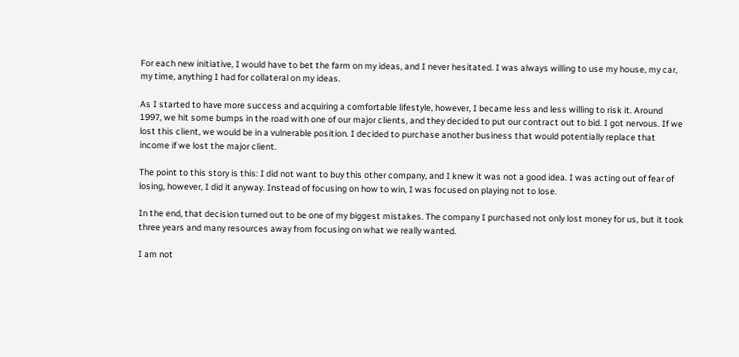For each new initiative, I would have to bet the farm on my ideas, and I never hesitated. I was always willing to use my house, my car, my time, anything I had for collateral on my ideas.

As I started to have more success and acquiring a comfortable lifestyle, however, I became less and less willing to risk it. Around 1997, we hit some bumps in the road with one of our major clients, and they decided to put our contract out to bid. I got nervous. If we lost this client, we would be in a vulnerable position. I decided to purchase another business that would potentially replace that income if we lost the major client.

The point to this story is this: I did not want to buy this other company, and I knew it was not a good idea. I was acting out of fear of losing, however, I did it anyway. Instead of focusing on how to win, I was focused on playing not to lose.

In the end, that decision turned out to be one of my biggest mistakes. The company I purchased not only lost money for us, but it took three years and many resources away from focusing on what we really wanted.

I am not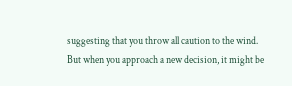suggesting that you throw all caution to the wind. But when you approach a new decision, it might be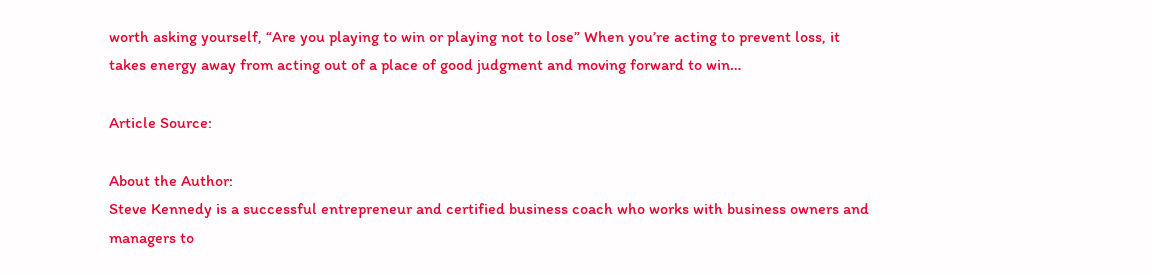worth asking yourself, “Are you playing to win or playing not to lose” When you’re acting to prevent loss, it takes energy away from acting out of a place of good judgment and moving forward to win…

Article Source:

About the Author:
Steve Kennedy is a successful entrepreneur and certified business coach who works with business owners and managers to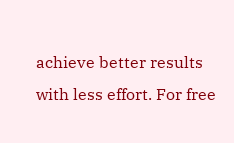achieve better results with less effort. For free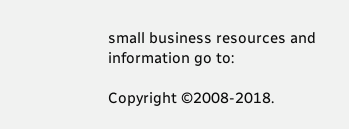small business resources and information go to:

Copyright ©2008-2018.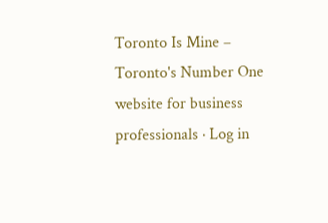Toronto Is Mine – Toronto's Number One website for business professionals · Log in